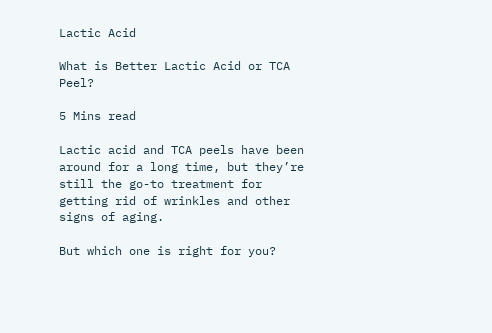Lactic Acid

What is Better Lactic Acid or TCA Peel?

5 Mins read

Lactic acid and TCA peels have been around for a long time, but they’re still the go-to treatment for getting rid of wrinkles and other signs of aging.

But which one is right for you?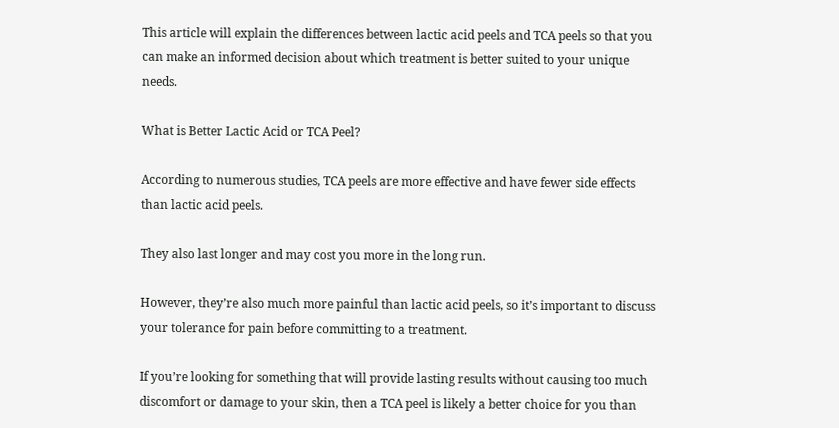This article will explain the differences between lactic acid peels and TCA peels so that you can make an informed decision about which treatment is better suited to your unique needs.

What is Better Lactic Acid or TCA Peel?

According to numerous studies, TCA peels are more effective and have fewer side effects than lactic acid peels.

They also last longer and may cost you more in the long run.

However, they’re also much more painful than lactic acid peels, so it’s important to discuss your tolerance for pain before committing to a treatment.

If you’re looking for something that will provide lasting results without causing too much discomfort or damage to your skin, then a TCA peel is likely a better choice for you than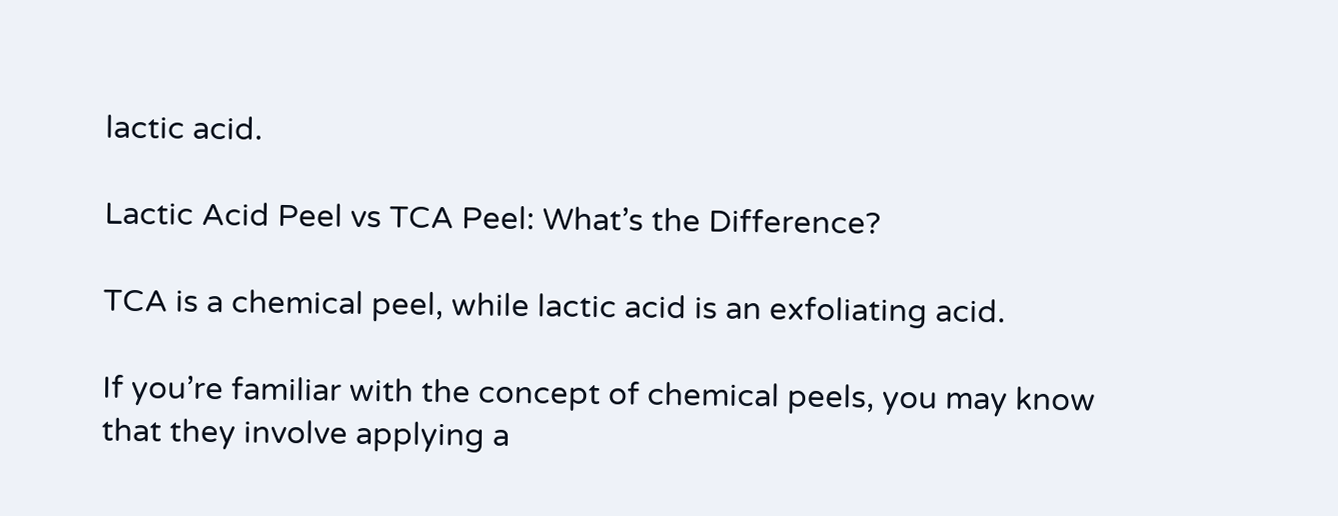lactic acid.

Lactic Acid Peel vs TCA Peel: What’s the Difference?

TCA is a chemical peel, while lactic acid is an exfoliating acid.

If you’re familiar with the concept of chemical peels, you may know that they involve applying a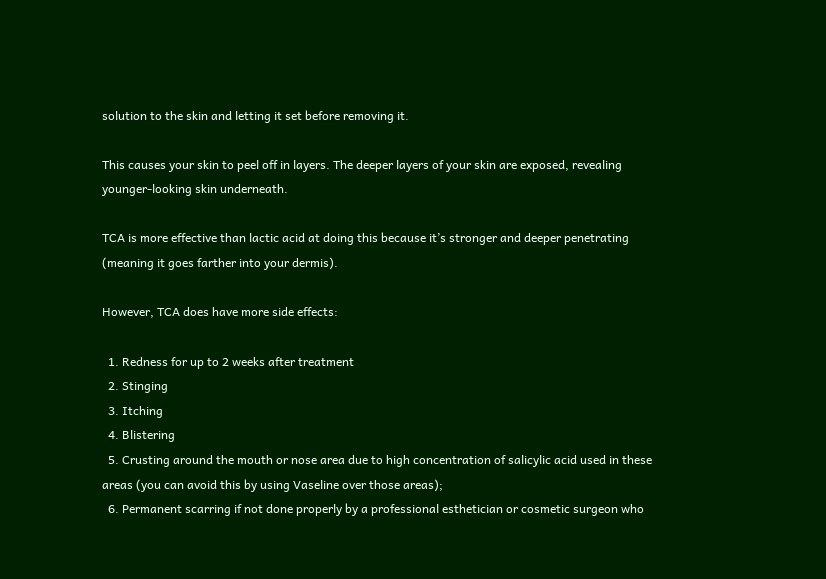solution to the skin and letting it set before removing it.

This causes your skin to peel off in layers. The deeper layers of your skin are exposed, revealing younger-looking skin underneath.

TCA is more effective than lactic acid at doing this because it’s stronger and deeper penetrating (meaning it goes farther into your dermis).

However, TCA does have more side effects:

  1. Redness for up to 2 weeks after treatment
  2. Stinging
  3. Itching
  4. Blistering
  5. Crusting around the mouth or nose area due to high concentration of salicylic acid used in these areas (you can avoid this by using Vaseline over those areas);
  6. Permanent scarring if not done properly by a professional esthetician or cosmetic surgeon who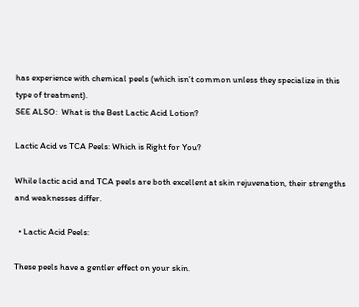has experience with chemical peels (which isn’t common unless they specialize in this type of treatment).
SEE ALSO:  What is the Best Lactic Acid Lotion?

Lactic Acid vs TCA Peels: Which is Right for You?

While lactic acid and TCA peels are both excellent at skin rejuvenation, their strengths and weaknesses differ.

  • Lactic Acid Peels:

These peels have a gentler effect on your skin.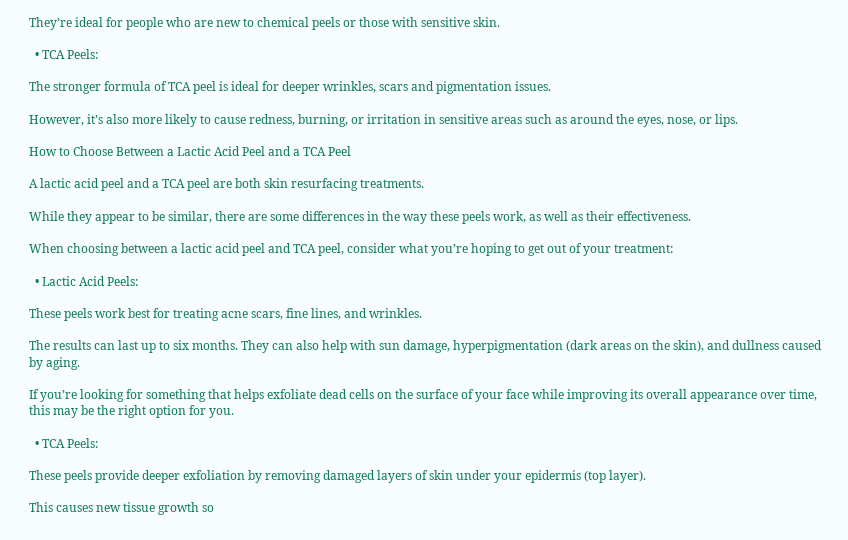They’re ideal for people who are new to chemical peels or those with sensitive skin.

  • TCA Peels:

The stronger formula of TCA peel is ideal for deeper wrinkles, scars and pigmentation issues.

However, it’s also more likely to cause redness, burning, or irritation in sensitive areas such as around the eyes, nose, or lips.

How to Choose Between a Lactic Acid Peel and a TCA Peel

A lactic acid peel and a TCA peel are both skin resurfacing treatments.

While they appear to be similar, there are some differences in the way these peels work, as well as their effectiveness.

When choosing between a lactic acid peel and TCA peel, consider what you’re hoping to get out of your treatment:

  • Lactic Acid Peels:

These peels work best for treating acne scars, fine lines, and wrinkles.

The results can last up to six months. They can also help with sun damage, hyperpigmentation (dark areas on the skin), and dullness caused by aging.

If you’re looking for something that helps exfoliate dead cells on the surface of your face while improving its overall appearance over time, this may be the right option for you.

  • TCA Peels:

These peels provide deeper exfoliation by removing damaged layers of skin under your epidermis (top layer).

This causes new tissue growth so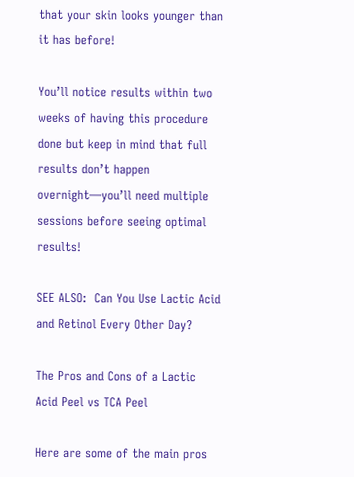that your skin looks younger than it has before!

You’ll notice results within two weeks of having this procedure done but keep in mind that full results don’t happen overnight—you’ll need multiple sessions before seeing optimal results!

SEE ALSO:  Can You Use Lactic Acid and Retinol Every Other Day?

The Pros and Cons of a Lactic Acid Peel vs TCA Peel

Here are some of the main pros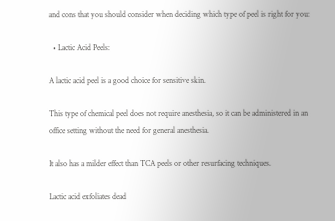and cons that you should consider when deciding which type of peel is right for you:

  • Lactic Acid Peels:

A lactic acid peel is a good choice for sensitive skin.

This type of chemical peel does not require anesthesia, so it can be administered in an office setting without the need for general anesthesia.

It also has a milder effect than TCA peels or other resurfacing techniques.

Lactic acid exfoliates dead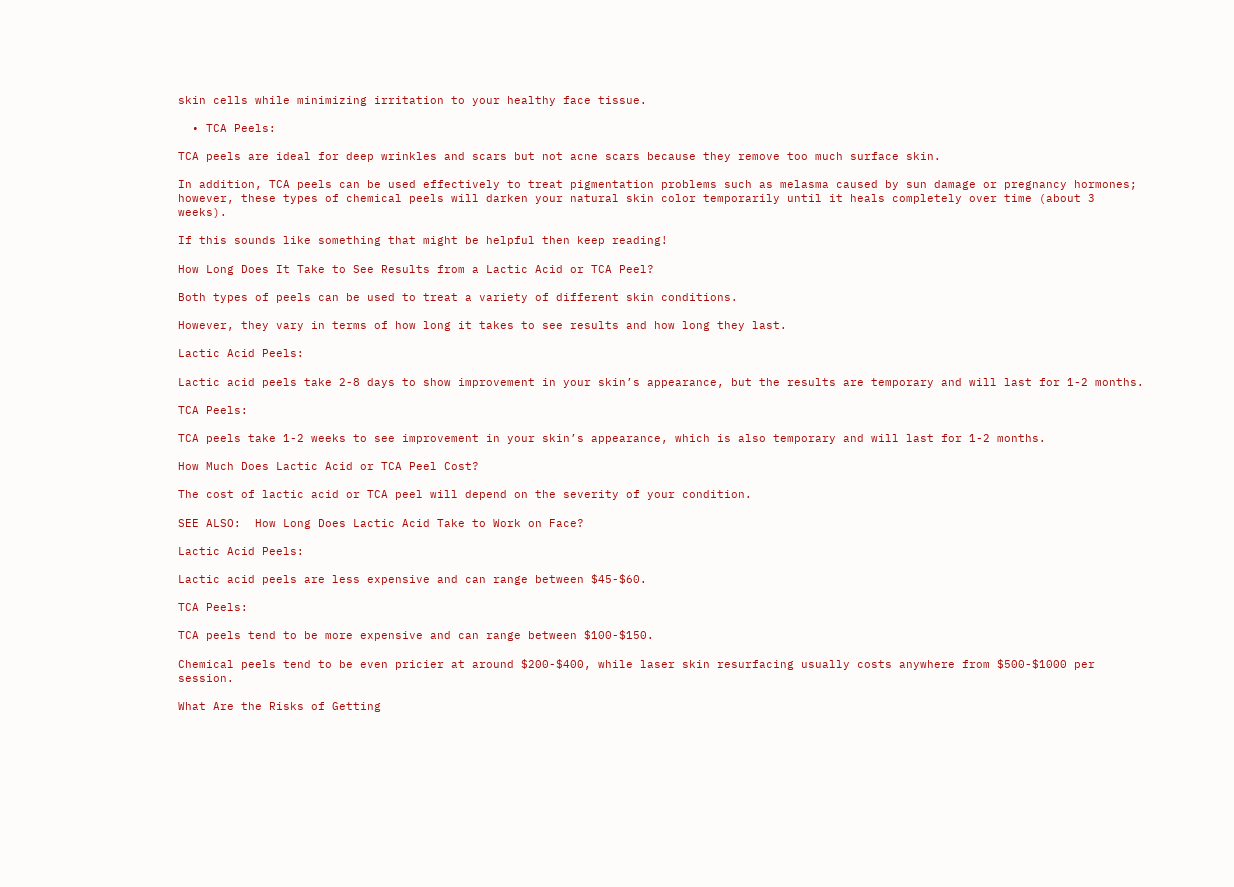skin cells while minimizing irritation to your healthy face tissue.

  • TCA Peels:

TCA peels are ideal for deep wrinkles and scars but not acne scars because they remove too much surface skin.

In addition, TCA peels can be used effectively to treat pigmentation problems such as melasma caused by sun damage or pregnancy hormones; however, these types of chemical peels will darken your natural skin color temporarily until it heals completely over time (about 3 weeks).

If this sounds like something that might be helpful then keep reading!

How Long Does It Take to See Results from a Lactic Acid or TCA Peel?

Both types of peels can be used to treat a variety of different skin conditions.

However, they vary in terms of how long it takes to see results and how long they last.

Lactic Acid Peels:

Lactic acid peels take 2-8 days to show improvement in your skin’s appearance, but the results are temporary and will last for 1-2 months.

TCA Peels:

TCA peels take 1-2 weeks to see improvement in your skin’s appearance, which is also temporary and will last for 1-2 months.

How Much Does Lactic Acid or TCA Peel Cost?

The cost of lactic acid or TCA peel will depend on the severity of your condition.

SEE ALSO:  How Long Does Lactic Acid Take to Work on Face?

Lactic Acid Peels:

Lactic acid peels are less expensive and can range between $45-$60.

TCA Peels:

TCA peels tend to be more expensive and can range between $100-$150.

Chemical peels tend to be even pricier at around $200-$400, while laser skin resurfacing usually costs anywhere from $500-$1000 per session.

What Are the Risks of Getting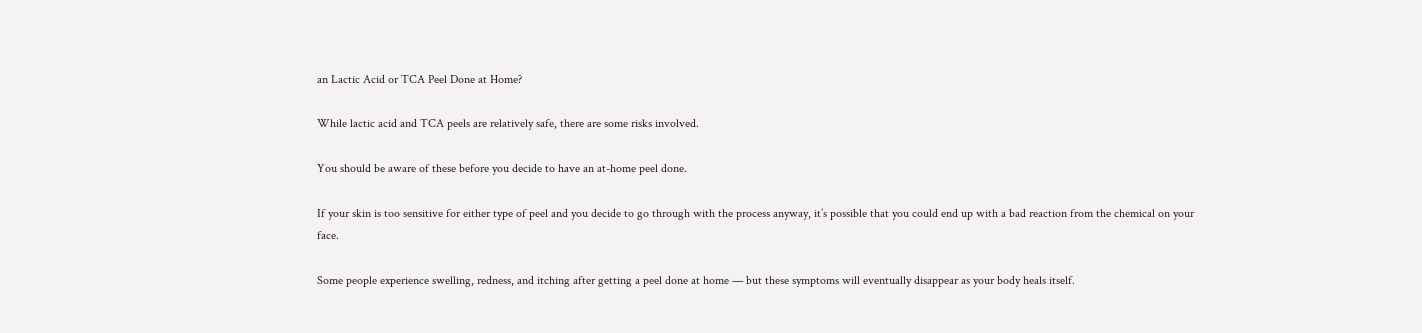an Lactic Acid or TCA Peel Done at Home?

While lactic acid and TCA peels are relatively safe, there are some risks involved.

You should be aware of these before you decide to have an at-home peel done.

If your skin is too sensitive for either type of peel and you decide to go through with the process anyway, it’s possible that you could end up with a bad reaction from the chemical on your face.

Some people experience swelling, redness, and itching after getting a peel done at home — but these symptoms will eventually disappear as your body heals itself.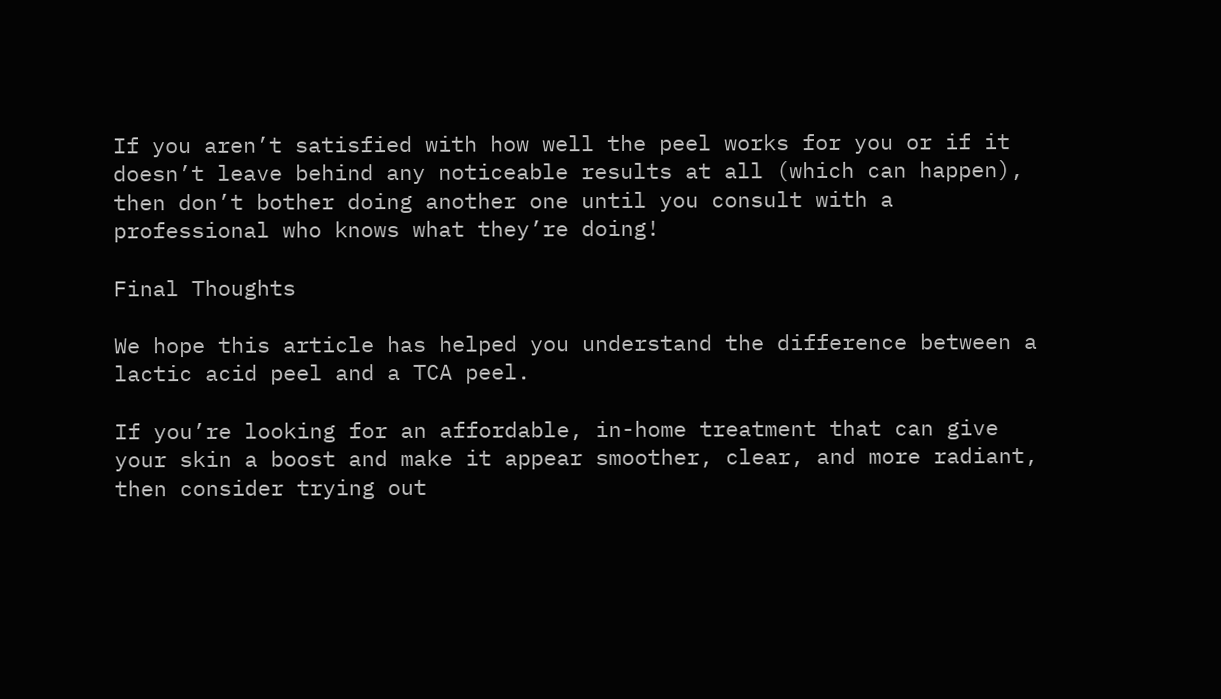If you aren’t satisfied with how well the peel works for you or if it doesn’t leave behind any noticeable results at all (which can happen), then don’t bother doing another one until you consult with a professional who knows what they’re doing!

Final Thoughts

We hope this article has helped you understand the difference between a lactic acid peel and a TCA peel.

If you’re looking for an affordable, in-home treatment that can give your skin a boost and make it appear smoother, clear, and more radiant, then consider trying out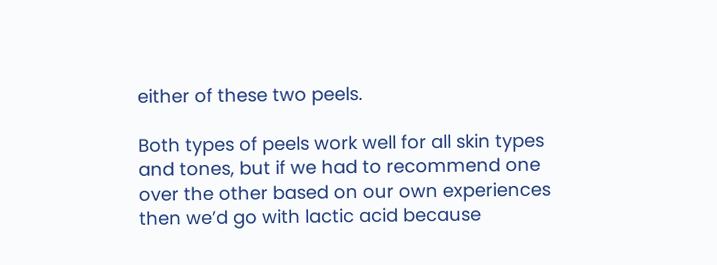either of these two peels.

Both types of peels work well for all skin types and tones, but if we had to recommend one over the other based on our own experiences then we’d go with lactic acid because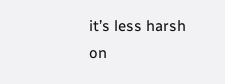it’s less harsh on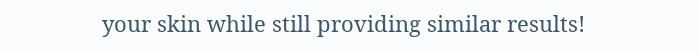your skin while still providing similar results!